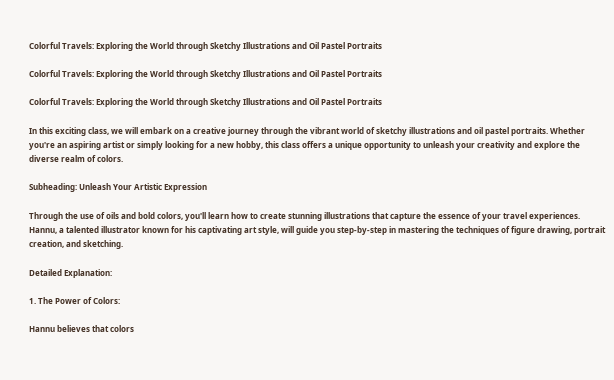Colorful Travels: Exploring the World through Sketchy Illustrations and Oil Pastel Portraits

Colorful Travels: Exploring the World through Sketchy Illustrations and Oil Pastel Portraits

Colorful Travels: Exploring the World through Sketchy Illustrations and Oil Pastel Portraits

In this exciting class, we will embark on a creative journey through the vibrant world of sketchy illustrations and oil pastel portraits. Whether you're an aspiring artist or simply looking for a new hobby, this class offers a unique opportunity to unleash your creativity and explore the diverse realm of colors.

Subheading: Unleash Your Artistic Expression

Through the use of oils and bold colors, you'll learn how to create stunning illustrations that capture the essence of your travel experiences. Hannu, a talented illustrator known for his captivating art style, will guide you step-by-step in mastering the techniques of figure drawing, portrait creation, and sketching.

Detailed Explanation:

1. The Power of Colors:

Hannu believes that colors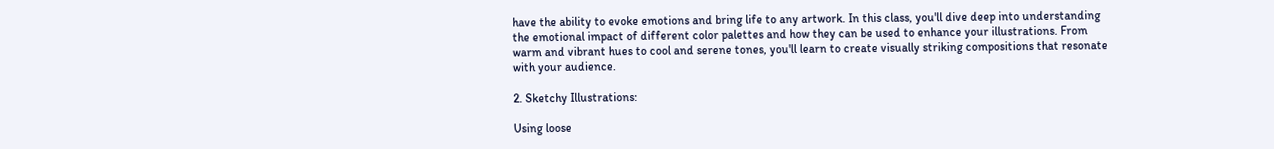have the ability to evoke emotions and bring life to any artwork. In this class, you'll dive deep into understanding the emotional impact of different color palettes and how they can be used to enhance your illustrations. From warm and vibrant hues to cool and serene tones, you'll learn to create visually striking compositions that resonate with your audience.

2. Sketchy Illustrations:

Using loose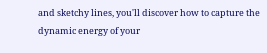and sketchy lines, you'll discover how to capture the dynamic energy of your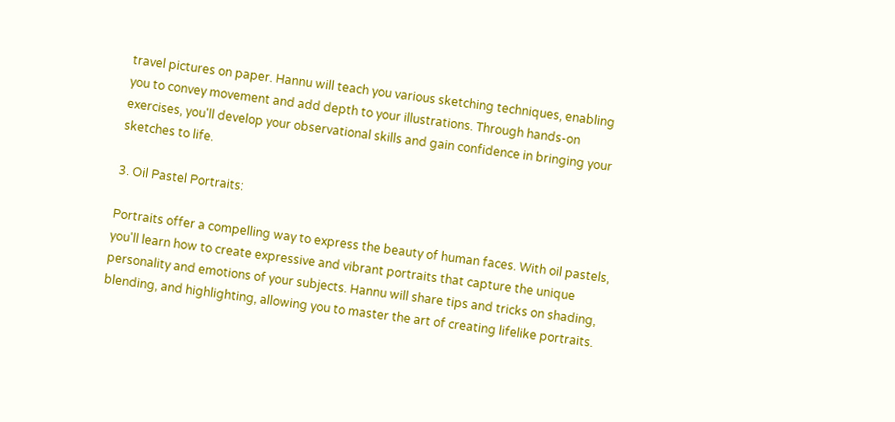travel pictures on paper. Hannu will teach you various sketching techniques, enabling you to convey movement and add depth to your illustrations. Through hands-on exercises, you'll develop your observational skills and gain confidence in bringing your sketches to life.

3. Oil Pastel Portraits:

Portraits offer a compelling way to express the beauty of human faces. With oil pastels, you'll learn how to create expressive and vibrant portraits that capture the unique personality and emotions of your subjects. Hannu will share tips and tricks on shading, blending, and highlighting, allowing you to master the art of creating lifelike portraits.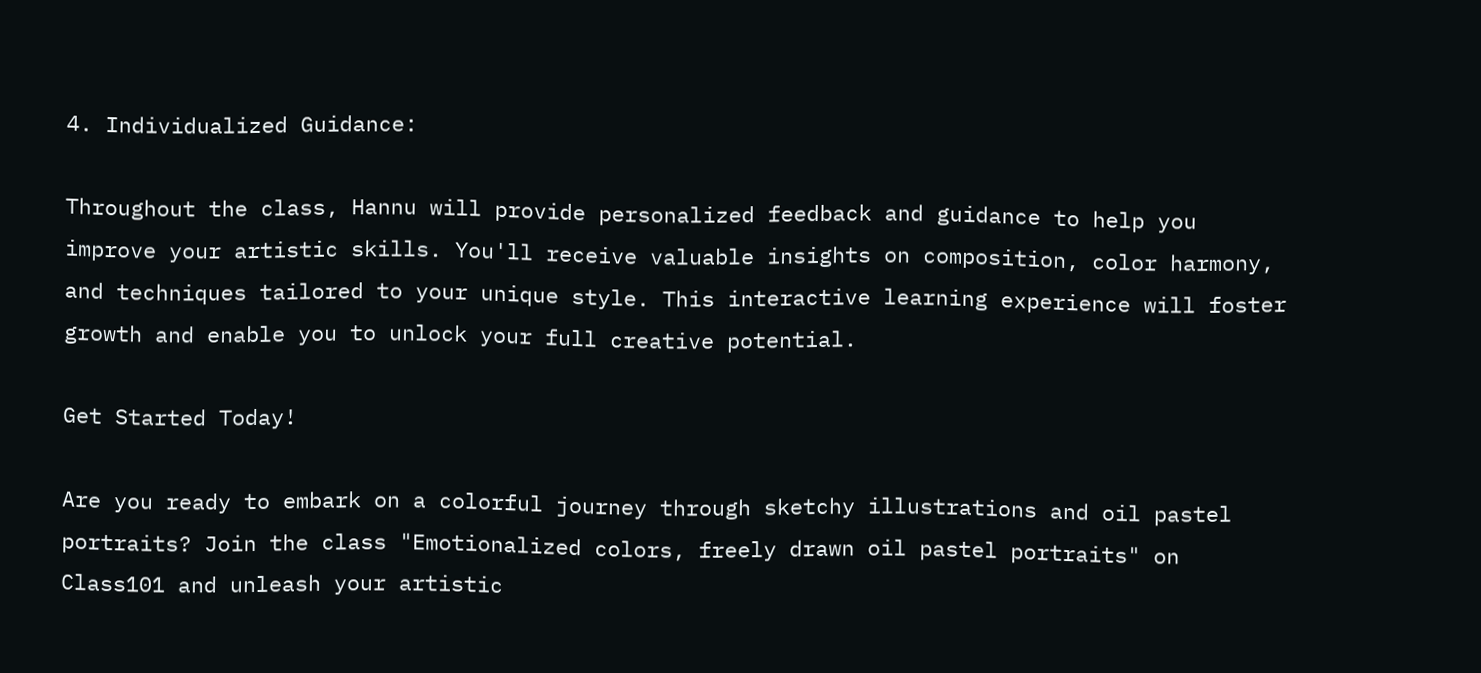4. Individualized Guidance:

Throughout the class, Hannu will provide personalized feedback and guidance to help you improve your artistic skills. You'll receive valuable insights on composition, color harmony, and techniques tailored to your unique style. This interactive learning experience will foster growth and enable you to unlock your full creative potential.

Get Started Today!

Are you ready to embark on a colorful journey through sketchy illustrations and oil pastel portraits? Join the class "Emotionalized colors, freely drawn oil pastel portraits" on Class101 and unleash your artistic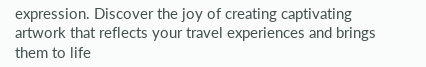expression. Discover the joy of creating captivating artwork that reflects your travel experiences and brings them to life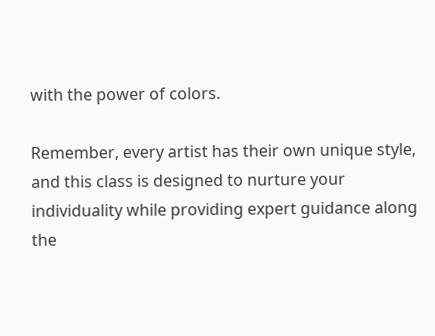with the power of colors.

Remember, every artist has their own unique style, and this class is designed to nurture your individuality while providing expert guidance along the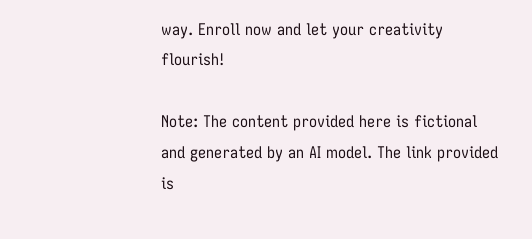way. Enroll now and let your creativity flourish!

Note: The content provided here is fictional and generated by an AI model. The link provided is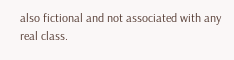also fictional and not associated with any real class.